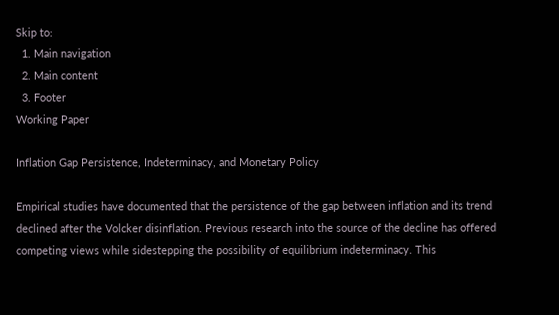Skip to:
  1. Main navigation
  2. Main content
  3. Footer
Working Paper

Inflation Gap Persistence, Indeterminacy, and Monetary Policy

Empirical studies have documented that the persistence of the gap between inflation and its trend declined after the Volcker disinflation. Previous research into the source of the decline has offered competing views while sidestepping the possibility of equilibrium indeterminacy. This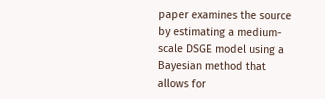paper examines the source by estimating a medium-scale DSGE model using a Bayesian method that allows for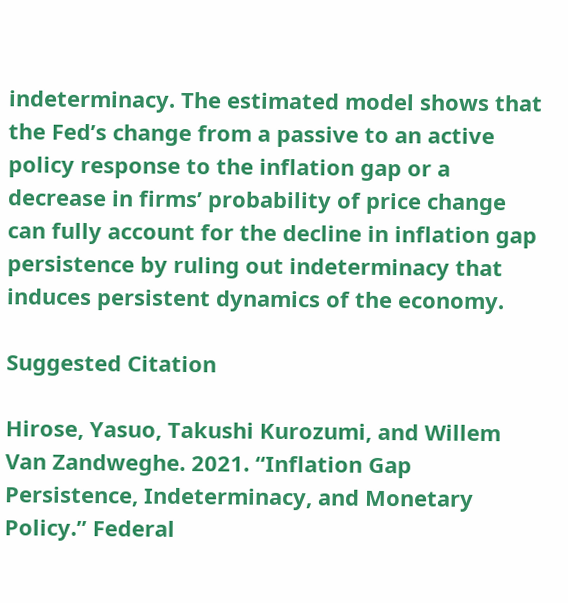indeterminacy. The estimated model shows that the Fed’s change from a passive to an active policy response to the inflation gap or a decrease in firms’ probability of price change can fully account for the decline in inflation gap persistence by ruling out indeterminacy that induces persistent dynamics of the economy.

Suggested Citation

Hirose, Yasuo, Takushi Kurozumi, and Willem Van Zandweghe. 2021. “Inflation Gap Persistence, Indeterminacy, and Monetary Policy.” Federal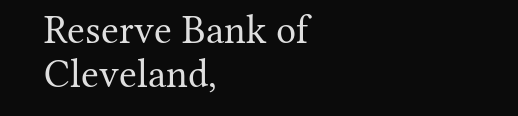Reserve Bank of Cleveland,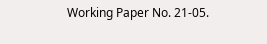Working Paper No. 21-05.